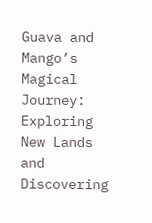Guava and Mango’s Magical Journey: Exploring New Lands and Discovering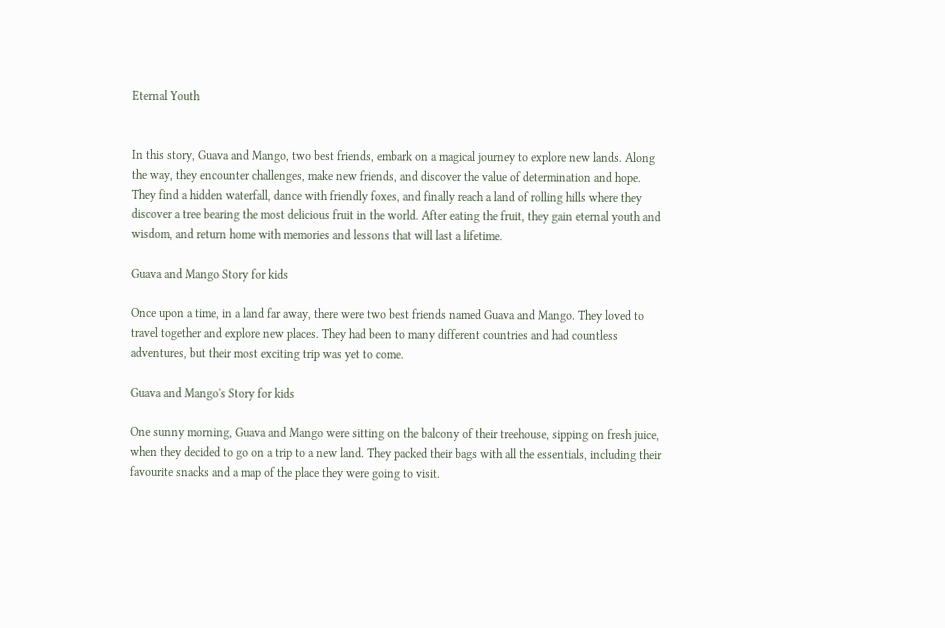Eternal Youth


In this story, Guava and Mango, two best friends, embark on a magical journey to explore new lands. Along the way, they encounter challenges, make new friends, and discover the value of determination and hope. They find a hidden waterfall, dance with friendly foxes, and finally reach a land of rolling hills where they discover a tree bearing the most delicious fruit in the world. After eating the fruit, they gain eternal youth and wisdom, and return home with memories and lessons that will last a lifetime.

Guava and Mango Story for kids

Once upon a time, in a land far away, there were two best friends named Guava and Mango. They loved to travel together and explore new places. They had been to many different countries and had countless adventures, but their most exciting trip was yet to come.

Guava and Mango's Story for kids

One sunny morning, Guava and Mango were sitting on the balcony of their treehouse, sipping on fresh juice, when they decided to go on a trip to a new land. They packed their bags with all the essentials, including their favourite snacks and a map of the place they were going to visit.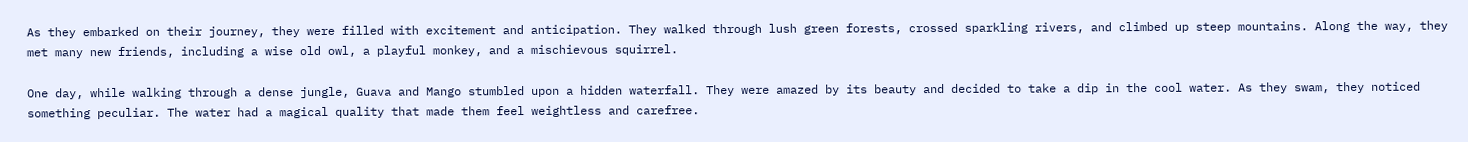As they embarked on their journey, they were filled with excitement and anticipation. They walked through lush green forests, crossed sparkling rivers, and climbed up steep mountains. Along the way, they met many new friends, including a wise old owl, a playful monkey, and a mischievous squirrel.

One day, while walking through a dense jungle, Guava and Mango stumbled upon a hidden waterfall. They were amazed by its beauty and decided to take a dip in the cool water. As they swam, they noticed something peculiar. The water had a magical quality that made them feel weightless and carefree.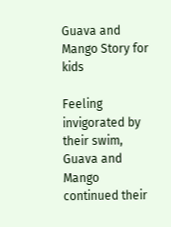Guava and Mango Story for kids

Feeling invigorated by their swim, Guava and Mango continued their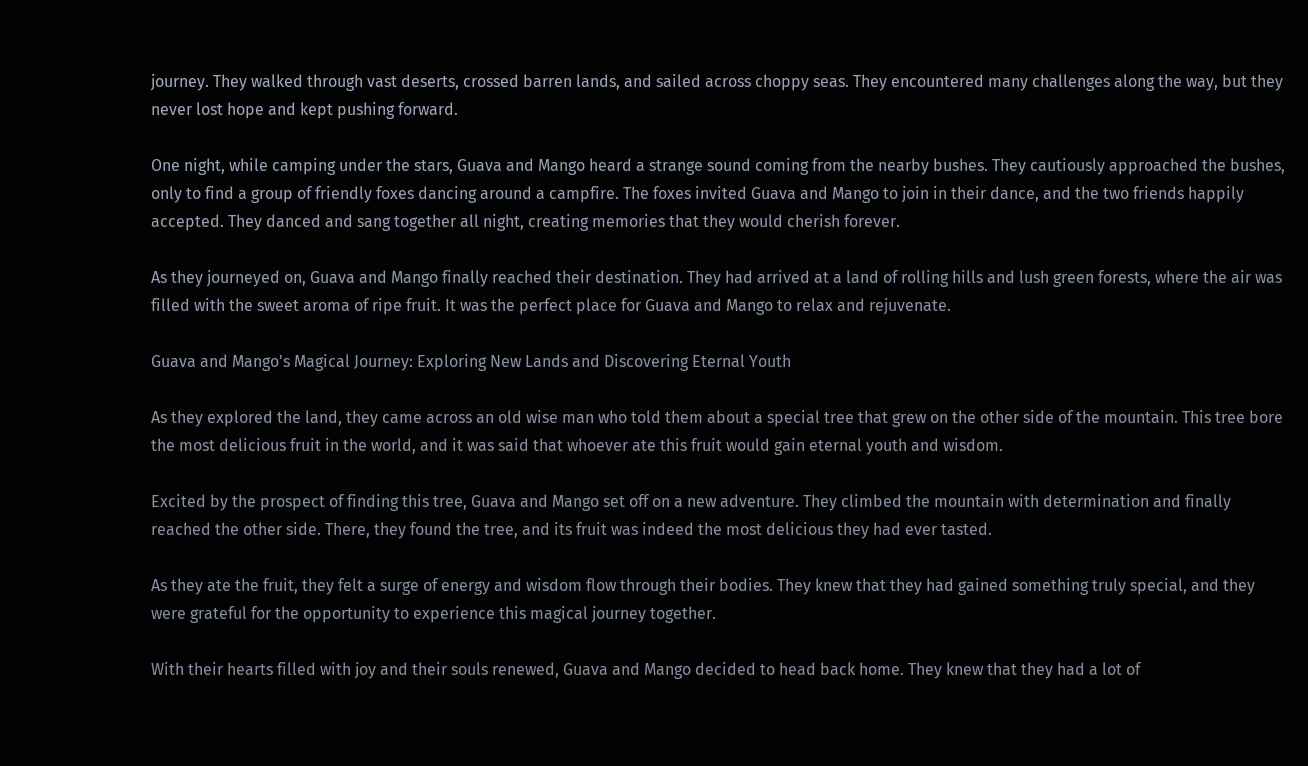journey. They walked through vast deserts, crossed barren lands, and sailed across choppy seas. They encountered many challenges along the way, but they never lost hope and kept pushing forward.

One night, while camping under the stars, Guava and Mango heard a strange sound coming from the nearby bushes. They cautiously approached the bushes, only to find a group of friendly foxes dancing around a campfire. The foxes invited Guava and Mango to join in their dance, and the two friends happily accepted. They danced and sang together all night, creating memories that they would cherish forever.

As they journeyed on, Guava and Mango finally reached their destination. They had arrived at a land of rolling hills and lush green forests, where the air was filled with the sweet aroma of ripe fruit. It was the perfect place for Guava and Mango to relax and rejuvenate.

Guava and Mango's Magical Journey: Exploring New Lands and Discovering Eternal Youth

As they explored the land, they came across an old wise man who told them about a special tree that grew on the other side of the mountain. This tree bore the most delicious fruit in the world, and it was said that whoever ate this fruit would gain eternal youth and wisdom.

Excited by the prospect of finding this tree, Guava and Mango set off on a new adventure. They climbed the mountain with determination and finally reached the other side. There, they found the tree, and its fruit was indeed the most delicious they had ever tasted.

As they ate the fruit, they felt a surge of energy and wisdom flow through their bodies. They knew that they had gained something truly special, and they were grateful for the opportunity to experience this magical journey together.

With their hearts filled with joy and their souls renewed, Guava and Mango decided to head back home. They knew that they had a lot of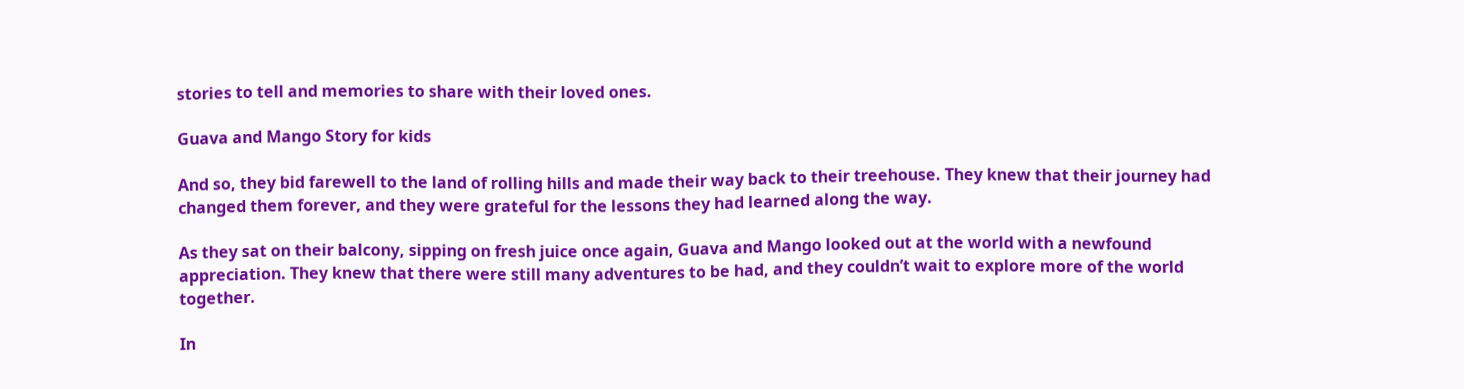stories to tell and memories to share with their loved ones.

Guava and Mango Story for kids

And so, they bid farewell to the land of rolling hills and made their way back to their treehouse. They knew that their journey had changed them forever, and they were grateful for the lessons they had learned along the way.

As they sat on their balcony, sipping on fresh juice once again, Guava and Mango looked out at the world with a newfound appreciation. They knew that there were still many adventures to be had, and they couldn’t wait to explore more of the world together.

In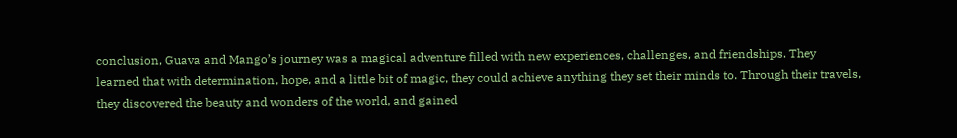conclusion, Guava and Mango’s journey was a magical adventure filled with new experiences, challenges, and friendships. They learned that with determination, hope, and a little bit of magic, they could achieve anything they set their minds to. Through their travels, they discovered the beauty and wonders of the world, and gained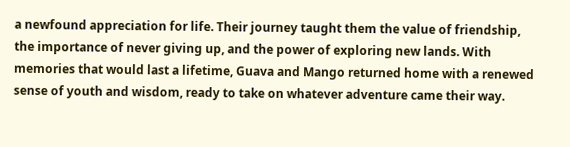a newfound appreciation for life. Their journey taught them the value of friendship, the importance of never giving up, and the power of exploring new lands. With memories that would last a lifetime, Guava and Mango returned home with a renewed sense of youth and wisdom, ready to take on whatever adventure came their way.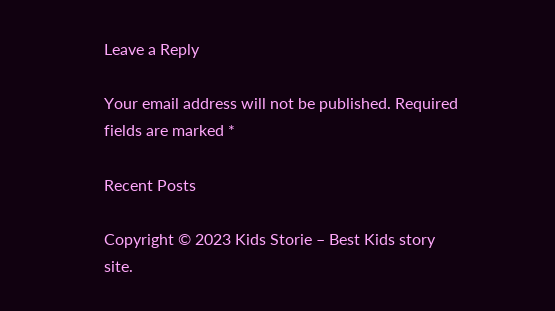Leave a Reply

Your email address will not be published. Required fields are marked *

Recent Posts

Copyright © 2023 Kids Storie – Best Kids story site.